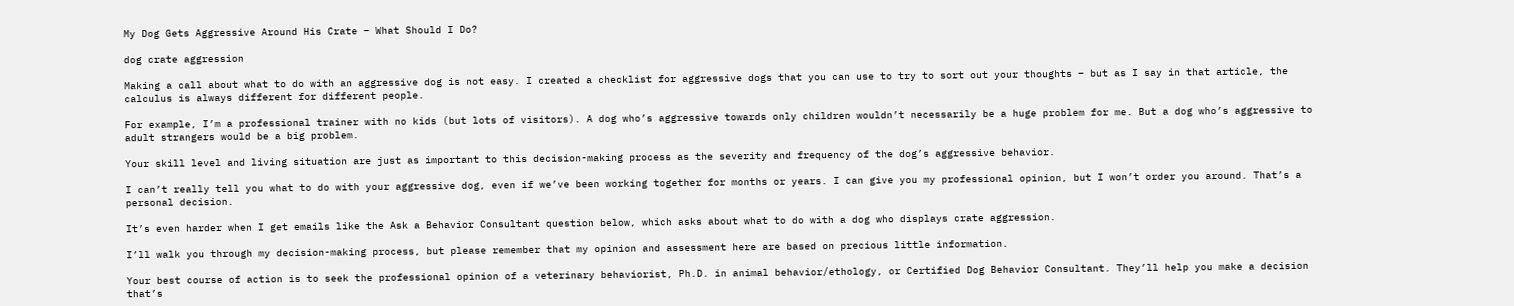My Dog Gets Aggressive Around His Crate – What Should I Do?

dog crate aggression

Making a call about what to do with an aggressive dog is not easy. I created a checklist for aggressive dogs that you can use to try to sort out your thoughts – but as I say in that article, the calculus is always different for different people.

For example, I’m a professional trainer with no kids (but lots of visitors). A dog who’s aggressive towards only children wouldn’t necessarily be a huge problem for me. But a dog who’s aggressive to adult strangers would be a big problem.

Your skill level and living situation are just as important to this decision-making process as the severity and frequency of the dog’s aggressive behavior.

I can’t really tell you what to do with your aggressive dog, even if we’ve been working together for months or years. I can give you my professional opinion, but I won’t order you around. That’s a personal decision.

It’s even harder when I get emails like the Ask a Behavior Consultant question below, which asks about what to do with a dog who displays crate aggression.

I’ll walk you through my decision-making process, but please remember that my opinion and assessment here are based on precious little information.

Your best course of action is to seek the professional opinion of a veterinary behaviorist, Ph.D. in animal behavior/ethology, or Certified Dog Behavior Consultant. They’ll help you make a decision that’s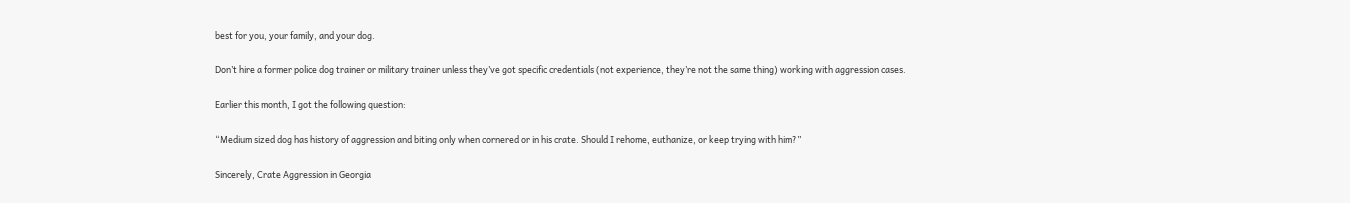best for you, your family, and your dog.

Don’t hire a former police dog trainer or military trainer unless they’ve got specific credentials (not experience, they’re not the same thing) working with aggression cases.

Earlier this month, I got the following question:

“Medium sized dog has history of aggression and biting only when cornered or in his crate. Should I rehome, euthanize, or keep trying with him?”

Sincerely, Crate Aggression in Georgia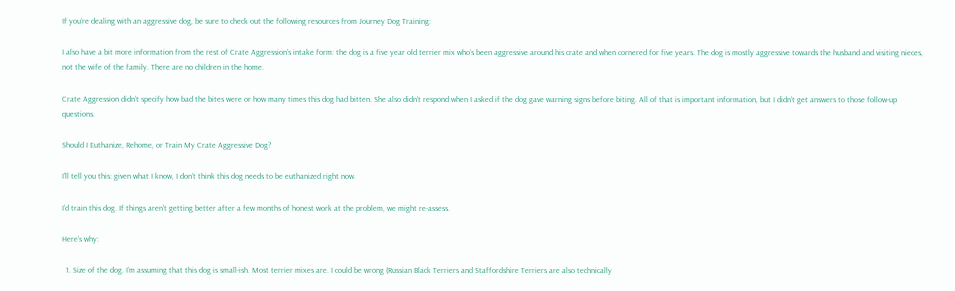If you’re dealing with an aggressive dog, be sure to check out the following resources from Journey Dog Training:

I also have a bit more information from the rest of Crate Aggression’s intake form: the dog is a five year old terrier mix who’s been aggressive around his crate and when cornered for five years. The dog is mostly aggressive towards the husband and visiting nieces, not the wife of the family. There are no children in the home.

Crate Aggression didn’t specify how bad the bites were or how many times this dog had bitten. She also didn’t respond when I asked if the dog gave warning signs before biting. All of that is important information, but I didn’t get answers to those follow-up questions.

Should I Euthanize, Rehome, or Train My Crate Aggressive Dog?

I’ll tell you this: given what I know, I don’t think this dog needs to be euthanized right now.

I’d train this dog. If things aren’t getting better after a few months of honest work at the problem, we might re-assess.

Here’s why:

  1. Size of the dog. I’m assuming that this dog is small-ish. Most terrier mixes are. I could be wrong (Russian Black Terriers and Staffordshire Terriers are also technically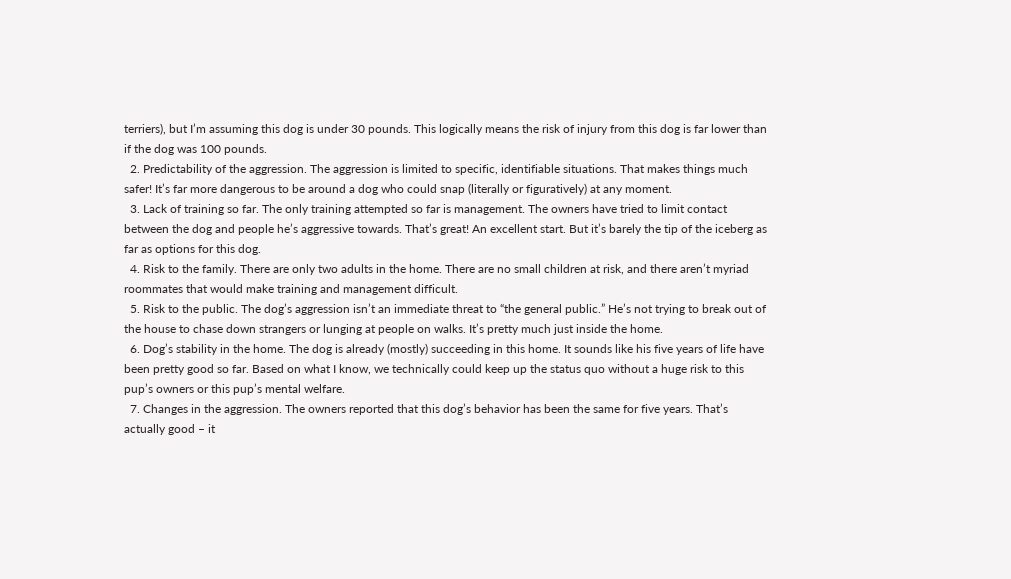terriers), but I’m assuming this dog is under 30 pounds. This logically means the risk of injury from this dog is far lower than if the dog was 100 pounds.
  2. Predictability of the aggression. The aggression is limited to specific, identifiable situations. That makes things much safer! It’s far more dangerous to be around a dog who could snap (literally or figuratively) at any moment.
  3. Lack of training so far. The only training attempted so far is management. The owners have tried to limit contact between the dog and people he’s aggressive towards. That’s great! An excellent start. But it’s barely the tip of the iceberg as far as options for this dog.
  4. Risk to the family. There are only two adults in the home. There are no small children at risk, and there aren’t myriad roommates that would make training and management difficult.
  5. Risk to the public. The dog’s aggression isn’t an immediate threat to “the general public.” He’s not trying to break out of the house to chase down strangers or lunging at people on walks. It’s pretty much just inside the home.
  6. Dog’s stability in the home. The dog is already (mostly) succeeding in this home. It sounds like his five years of life have been pretty good so far. Based on what I know, we technically could keep up the status quo without a huge risk to this pup’s owners or this pup’s mental welfare.
  7. Changes in the aggression. The owners reported that this dog’s behavior has been the same for five years. That’s actually good – it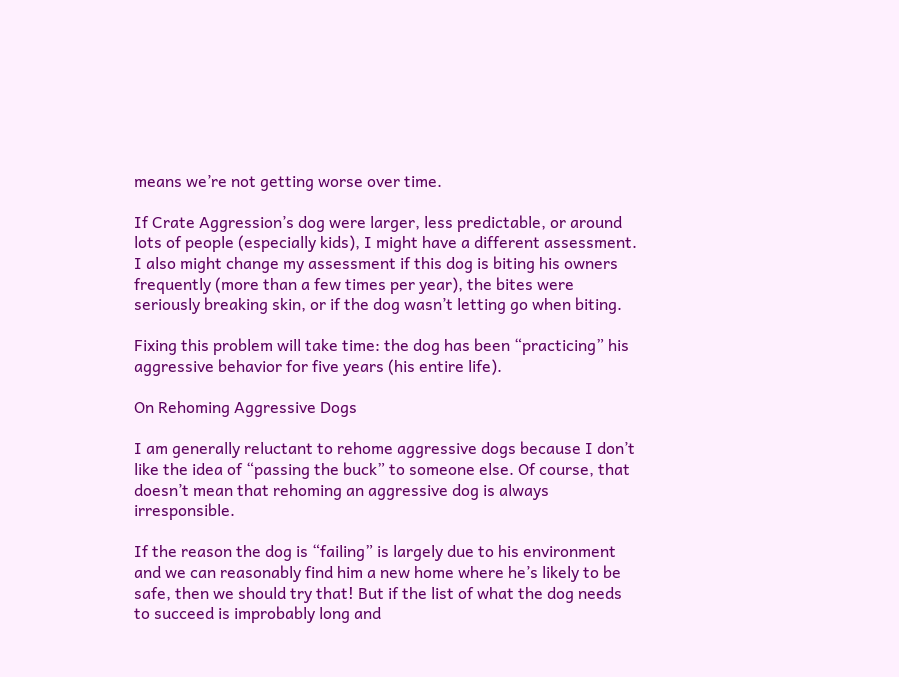means we’re not getting worse over time.

If Crate Aggression’s dog were larger, less predictable, or around lots of people (especially kids), I might have a different assessment. I also might change my assessment if this dog is biting his owners frequently (more than a few times per year), the bites were seriously breaking skin, or if the dog wasn’t letting go when biting.

Fixing this problem will take time: the dog has been “practicing” his aggressive behavior for five years (his entire life).

On Rehoming Aggressive Dogs

I am generally reluctant to rehome aggressive dogs because I don’t like the idea of “passing the buck” to someone else. Of course, that doesn’t mean that rehoming an aggressive dog is always irresponsible.

If the reason the dog is “failing” is largely due to his environment and we can reasonably find him a new home where he’s likely to be safe, then we should try that! But if the list of what the dog needs to succeed is improbably long and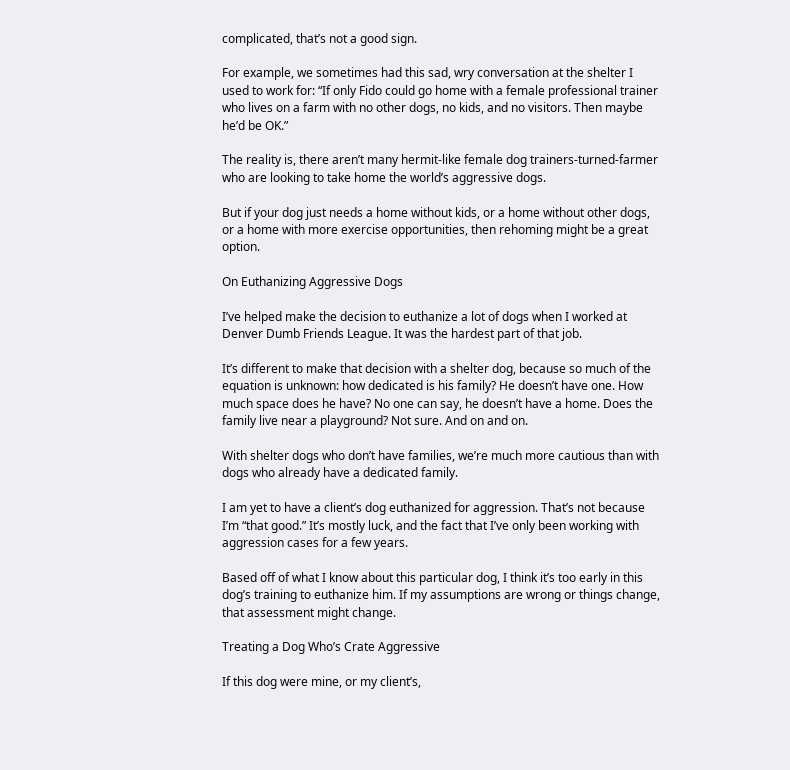complicated, that’s not a good sign.

For example, we sometimes had this sad, wry conversation at the shelter I used to work for: “If only Fido could go home with a female professional trainer who lives on a farm with no other dogs, no kids, and no visitors. Then maybe he’d be OK.”

The reality is, there aren’t many hermit-like female dog trainers-turned-farmer who are looking to take home the world’s aggressive dogs.

But if your dog just needs a home without kids, or a home without other dogs, or a home with more exercise opportunities, then rehoming might be a great option.

On Euthanizing Aggressive Dogs

I’ve helped make the decision to euthanize a lot of dogs when I worked at Denver Dumb Friends League. It was the hardest part of that job.

It’s different to make that decision with a shelter dog, because so much of the equation is unknown: how dedicated is his family? He doesn’t have one. How much space does he have? No one can say, he doesn’t have a home. Does the family live near a playground? Not sure. And on and on.

With shelter dogs who don’t have families, we’re much more cautious than with dogs who already have a dedicated family.

I am yet to have a client’s dog euthanized for aggression. That’s not because I’m “that good.” It’s mostly luck, and the fact that I’ve only been working with aggression cases for a few years.

Based off of what I know about this particular dog, I think it’s too early in this dog’s training to euthanize him. If my assumptions are wrong or things change, that assessment might change.

Treating a Dog Who’s Crate Aggressive

If this dog were mine, or my client’s,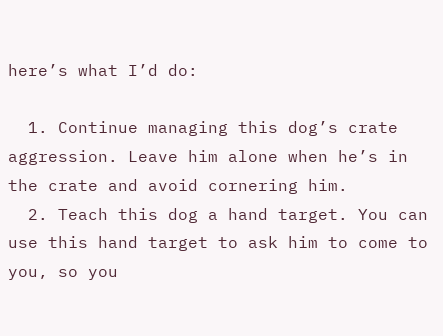here’s what I’d do:

  1. Continue managing this dog’s crate aggression. Leave him alone when he’s in the crate and avoid cornering him.
  2. Teach this dog a hand target. You can use this hand target to ask him to come to you, so you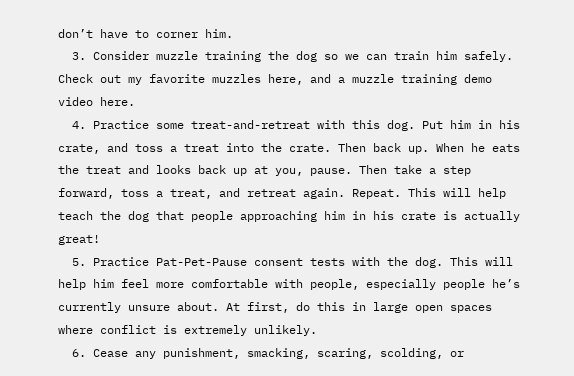don’t have to corner him.
  3. Consider muzzle training the dog so we can train him safely. Check out my favorite muzzles here, and a muzzle training demo video here.
  4. Practice some treat-and-retreat with this dog. Put him in his crate, and toss a treat into the crate. Then back up. When he eats the treat and looks back up at you, pause. Then take a step forward, toss a treat, and retreat again. Repeat. This will help teach the dog that people approaching him in his crate is actually great!
  5. Practice Pat-Pet-Pause consent tests with the dog. This will help him feel more comfortable with people, especially people he’s currently unsure about. At first, do this in large open spaces where conflict is extremely unlikely.
  6. Cease any punishment, smacking, scaring, scolding, or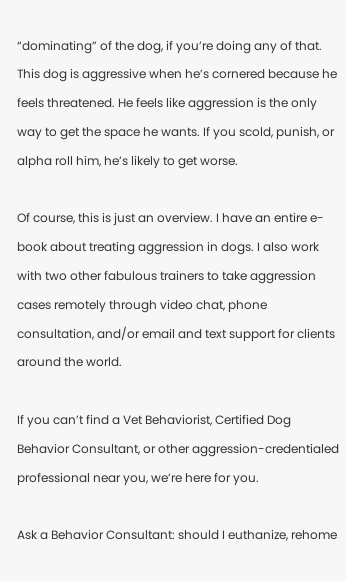“dominating” of the dog, if you’re doing any of that. This dog is aggressive when he’s cornered because he feels threatened. He feels like aggression is the only way to get the space he wants. If you scold, punish, or alpha roll him, he’s likely to get worse.

Of course, this is just an overview. I have an entire e-book about treating aggression in dogs. I also work with two other fabulous trainers to take aggression cases remotely through video chat, phone consultation, and/or email and text support for clients around the world.

If you can’t find a Vet Behaviorist, Certified Dog Behavior Consultant, or other aggression-credentialed professional near you, we’re here for you.

Ask a Behavior Consultant: should I euthanize, rehome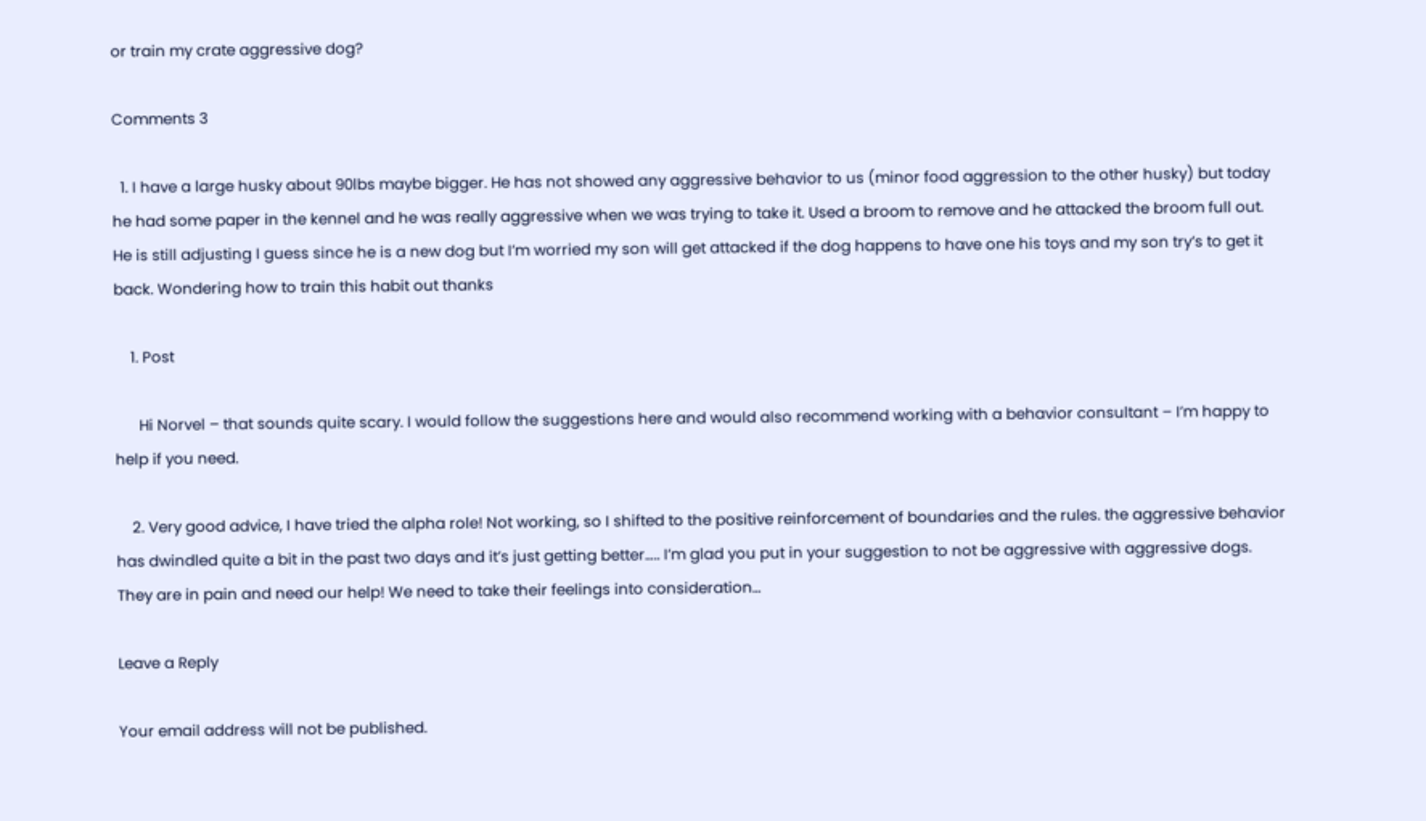or train my crate aggressive dog?

Comments 3

  1. I have a large husky about 90lbs maybe bigger. He has not showed any aggressive behavior to us (minor food aggression to the other husky) but today he had some paper in the kennel and he was really aggressive when we was trying to take it. Used a broom to remove and he attacked the broom full out. He is still adjusting I guess since he is a new dog but I’m worried my son will get attacked if the dog happens to have one his toys and my son try’s to get it back. Wondering how to train this habit out thanks

    1. Post

      Hi Norvel – that sounds quite scary. I would follow the suggestions here and would also recommend working with a behavior consultant – I’m happy to help if you need.

    2. Very good advice, I have tried the alpha role! Not working, so I shifted to the positive reinforcement of boundaries and the rules. the aggressive behavior has dwindled quite a bit in the past two days and it’s just getting better….. I’m glad you put in your suggestion to not be aggressive with aggressive dogs. They are in pain and need our help! We need to take their feelings into consideration…

Leave a Reply

Your email address will not be published.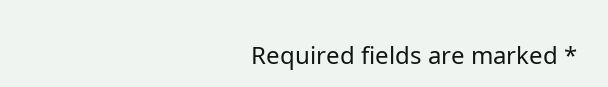Required fields are marked *